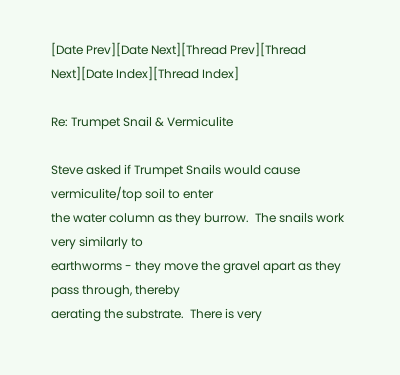[Date Prev][Date Next][Thread Prev][Thread Next][Date Index][Thread Index]

Re: Trumpet Snail & Vermiculite

Steve asked if Trumpet Snails would cause vermiculite/top soil to enter
the water column as they burrow.  The snails work very similarly to
earthworms - they move the gravel apart as they pass through, thereby
aerating the substrate.  There is very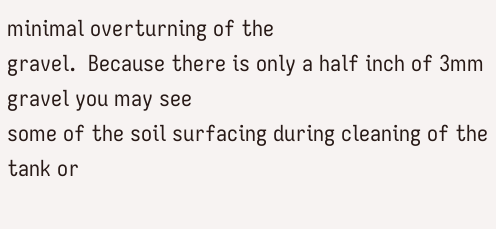minimal overturning of the
gravel.  Because there is only a half inch of 3mm gravel you may see
some of the soil surfacing during cleaning of the tank or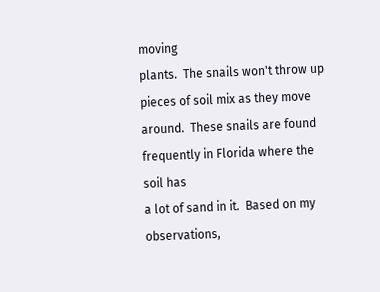moving
plants.  The snails won't throw up pieces of soil mix as they move
around.  These snails are found frequently in Florida where the soil has
a lot of sand in it.  Based on my observations,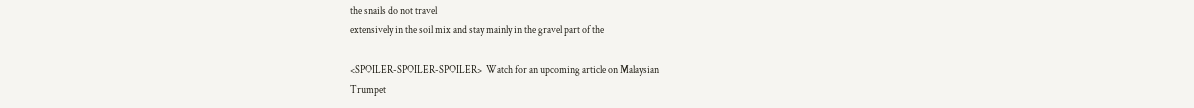the snails do not travel
extensively in the soil mix and stay mainly in the gravel part of the

<SPOILER-SPOILER-SPOILER>  Watch for an upcoming article on Malaysian
Trumpet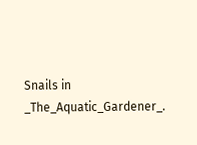Snails in _The_Aquatic_Gardener_.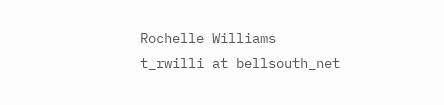Rochelle Williams
t_rwilli at bellsouth_net